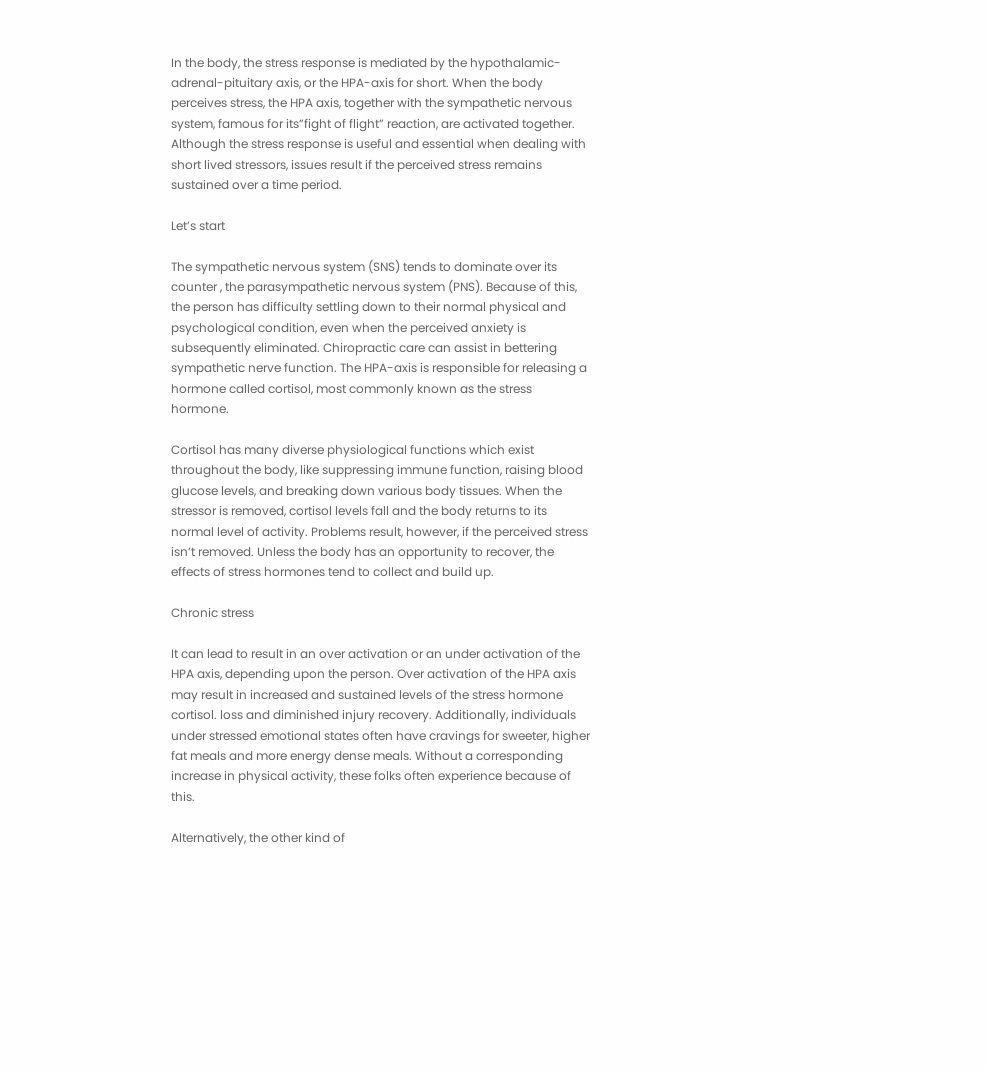In the body, the stress response is mediated by the hypothalamic-adrenal-pituitary axis, or the HPA-axis for short. When the body perceives stress, the HPA axis, together with the sympathetic nervous system, famous for its”fight of flight” reaction, are activated together. Although the stress response is useful and essential when dealing with short lived stressors, issues result if the perceived stress remains sustained over a time period.

Let’s start

The sympathetic nervous system (SNS) tends to dominate over its counter , the parasympathetic nervous system (PNS). Because of this, the person has difficulty settling down to their normal physical and psychological condition, even when the perceived anxiety is subsequently eliminated. Chiropractic care can assist in bettering sympathetic nerve function. The HPA-axis is responsible for releasing a hormone called cortisol, most commonly known as the stress hormone.

Cortisol has many diverse physiological functions which exist throughout the body, like suppressing immune function, raising blood glucose levels, and breaking down various body tissues. When the stressor is removed, cortisol levels fall and the body returns to its normal level of activity. Problems result, however, if the perceived stress isn’t removed. Unless the body has an opportunity to recover, the effects of stress hormones tend to collect and build up.

Chronic stress

It can lead to result in an over activation or an under activation of the HPA axis, depending upon the person. Over activation of the HPA axis may result in increased and sustained levels of the stress hormone cortisol. loss and diminished injury recovery. Additionally, individuals under stressed emotional states often have cravings for sweeter, higher fat meals and more energy dense meals. Without a corresponding increase in physical activity, these folks often experience because of this.

Alternatively, the other kind of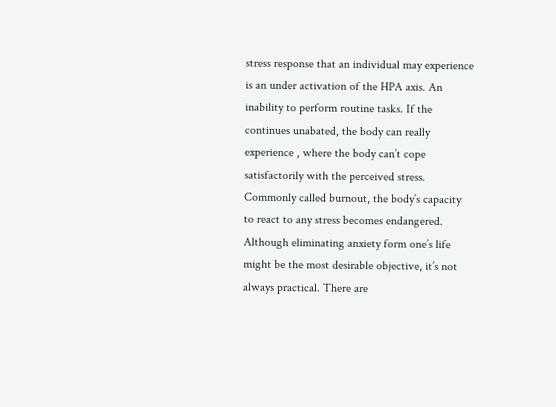stress response that an individual may experience is an under activation of the HPA axis. An inability to perform routine tasks. If the continues unabated, the body can really experience , where the body can’t cope satisfactorily with the perceived stress. Commonly called burnout, the body’s capacity to react to any stress becomes endangered. Although eliminating anxiety form one’s life might be the most desirable objective, it’s not always practical. There are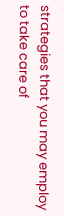strategies that you may employ to take care of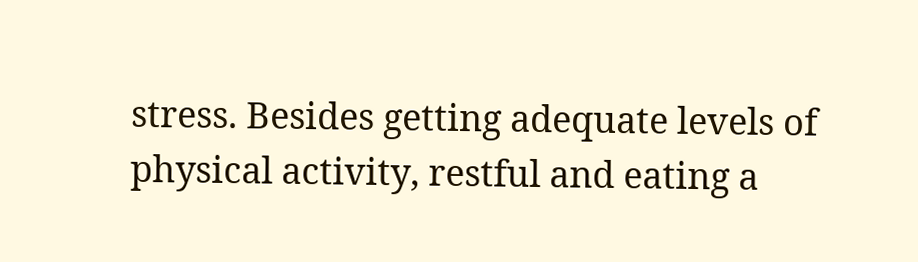stress. Besides getting adequate levels of physical activity, restful and eating a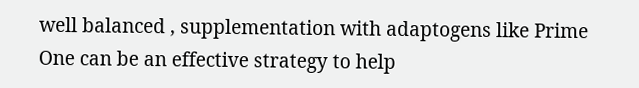well balanced , supplementation with adaptogens like Prime One can be an effective strategy to help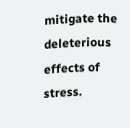mitigate the deleterious effects of stress.